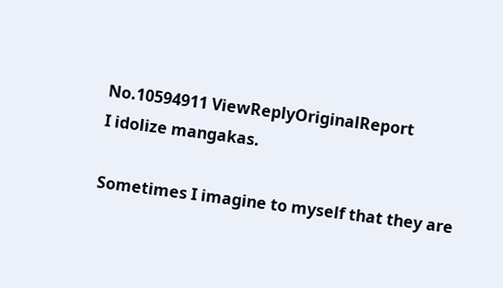No.10594911 ViewReplyOriginalReport
I idolize mangakas.

Sometimes I imagine to myself that they are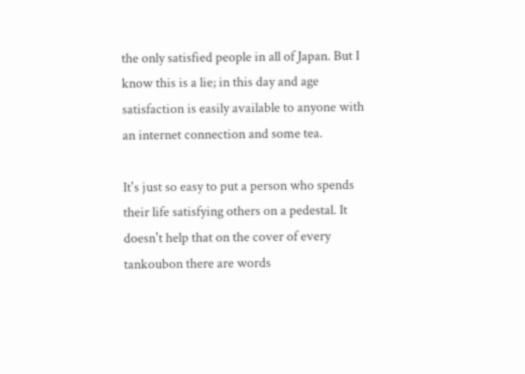the only satisfied people in all of Japan. But I know this is a lie; in this day and age satisfaction is easily available to anyone with an internet connection and some tea.

It's just so easy to put a person who spends their life satisfying others on a pedestal. It doesn't help that on the cover of every tankoubon there are words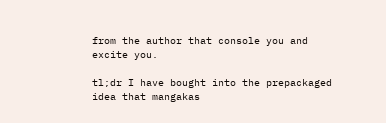from the author that console you and excite you.

tl;dr I have bought into the prepackaged idea that mangakas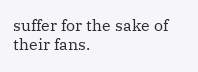suffer for the sake of their fans.